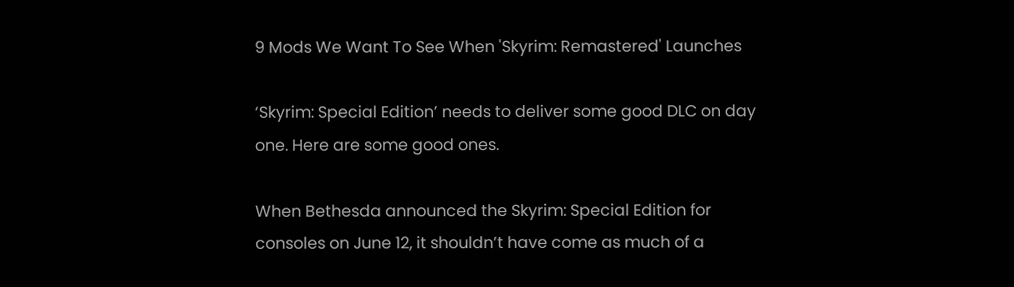9 Mods We Want To See When 'Skyrim: Remastered' Launches

‘Skyrim: Special Edition’ needs to deliver some good DLC on day one. Here are some good ones.

When Bethesda announced the Skyrim: Special Edition for consoles on June 12, it shouldn’t have come as much of a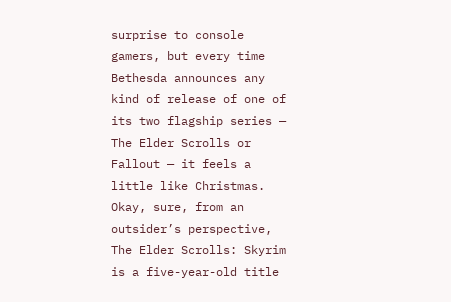surprise to console gamers, but every time Bethesda announces any kind of release of one of its two flagship series — The Elder Scrolls or Fallout — it feels a little like Christmas. Okay, sure, from an outsider’s perspective, The Elder Scrolls: Skyrim is a five-year-old title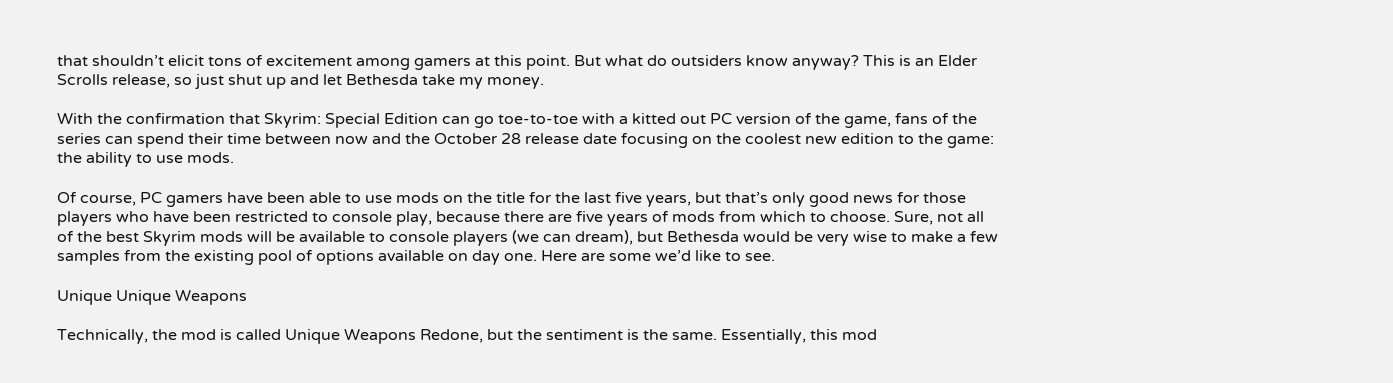that shouldn’t elicit tons of excitement among gamers at this point. But what do outsiders know anyway? This is an Elder Scrolls release, so just shut up and let Bethesda take my money.

With the confirmation that Skyrim: Special Edition can go toe-to-toe with a kitted out PC version of the game, fans of the series can spend their time between now and the October 28 release date focusing on the coolest new edition to the game: the ability to use mods.

Of course, PC gamers have been able to use mods on the title for the last five years, but that’s only good news for those players who have been restricted to console play, because there are five years of mods from which to choose. Sure, not all of the best Skyrim mods will be available to console players (we can dream), but Bethesda would be very wise to make a few samples from the existing pool of options available on day one. Here are some we’d like to see.

Unique Unique Weapons

Technically, the mod is called Unique Weapons Redone, but the sentiment is the same. Essentially, this mod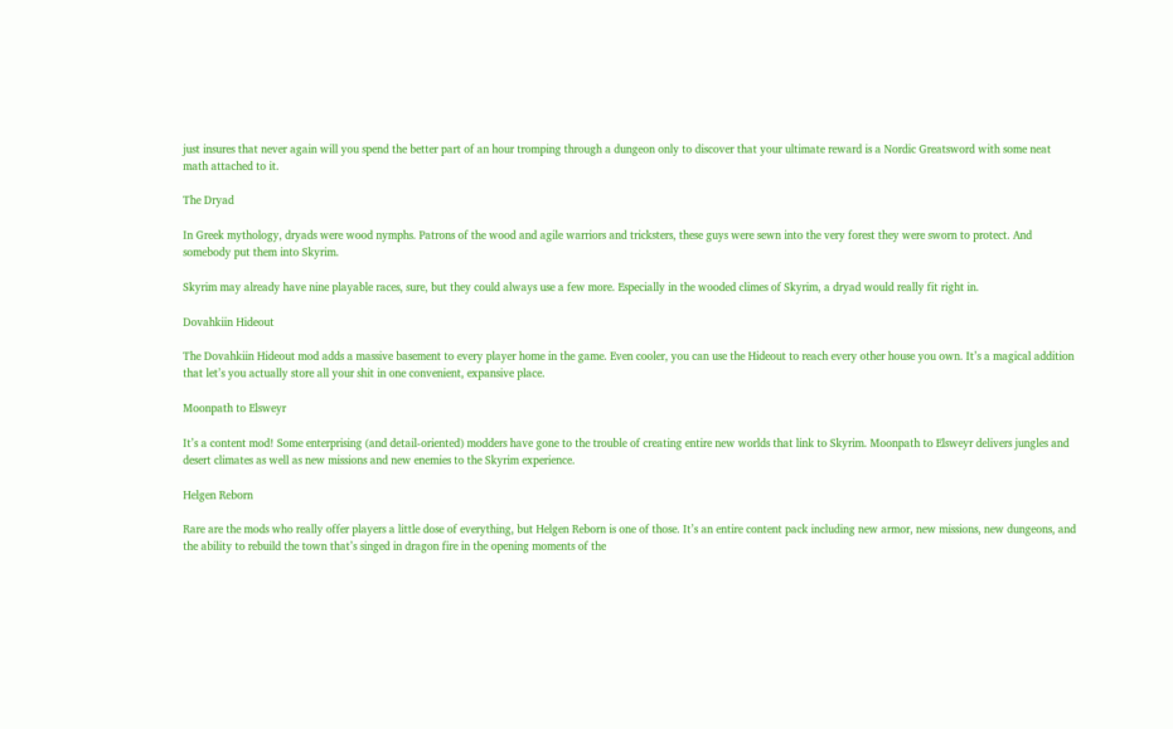just insures that never again will you spend the better part of an hour tromping through a dungeon only to discover that your ultimate reward is a Nordic Greatsword with some neat math attached to it.

The Dryad

In Greek mythology, dryads were wood nymphs. Patrons of the wood and agile warriors and tricksters, these guys were sewn into the very forest they were sworn to protect. And somebody put them into Skyrim.

Skyrim may already have nine playable races, sure, but they could always use a few more. Especially in the wooded climes of Skyrim, a dryad would really fit right in.

Dovahkiin Hideout

The Dovahkiin Hideout mod adds a massive basement to every player home in the game. Even cooler, you can use the Hideout to reach every other house you own. It’s a magical addition that let’s you actually store all your shit in one convenient, expansive place.

Moonpath to Elsweyr

It’s a content mod! Some enterprising (and detail-oriented) modders have gone to the trouble of creating entire new worlds that link to Skyrim. Moonpath to Elsweyr delivers jungles and desert climates as well as new missions and new enemies to the Skyrim experience.

Helgen Reborn

Rare are the mods who really offer players a little dose of everything, but Helgen Reborn is one of those. It’s an entire content pack including new armor, new missions, new dungeons, and the ability to rebuild the town that’s singed in dragon fire in the opening moments of the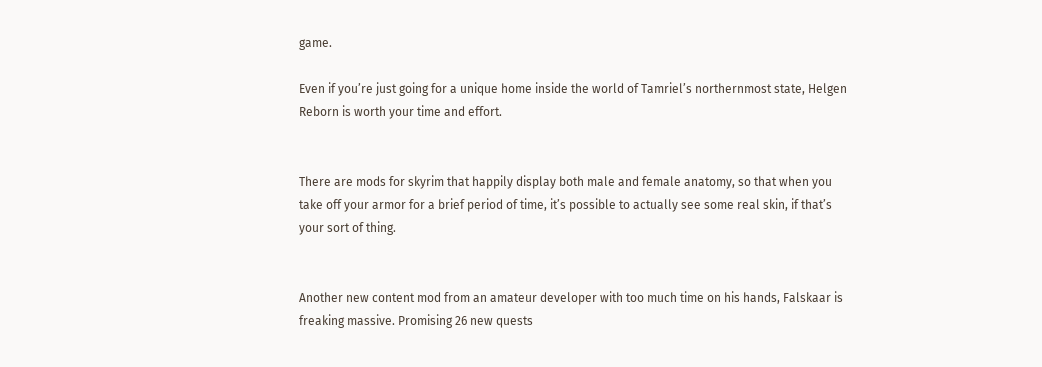game.

Even if you’re just going for a unique home inside the world of Tamriel’s northernmost state, Helgen Reborn is worth your time and effort.


There are mods for skyrim that happily display both male and female anatomy, so that when you take off your armor for a brief period of time, it’s possible to actually see some real skin, if that’s your sort of thing.


Another new content mod from an amateur developer with too much time on his hands, Falskaar is freaking massive. Promising 26 new quests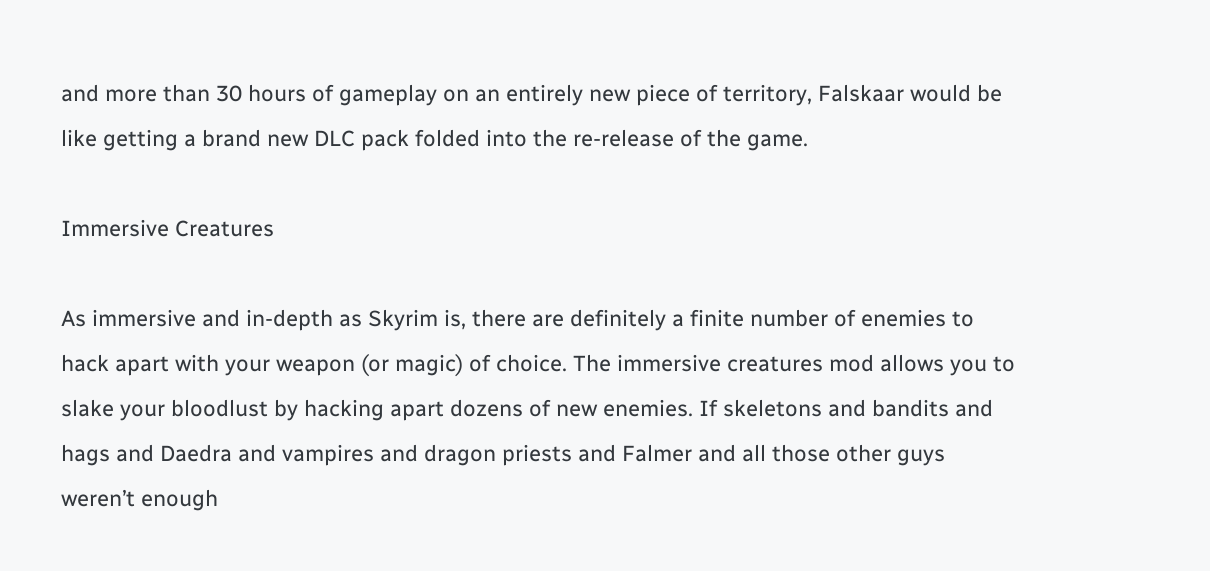and more than 30 hours of gameplay on an entirely new piece of territory, Falskaar would be like getting a brand new DLC pack folded into the re-release of the game.

Immersive Creatures

As immersive and in-depth as Skyrim is, there are definitely a finite number of enemies to hack apart with your weapon (or magic) of choice. The immersive creatures mod allows you to slake your bloodlust by hacking apart dozens of new enemies. If skeletons and bandits and hags and Daedra and vampires and dragon priests and Falmer and all those other guys weren’t enough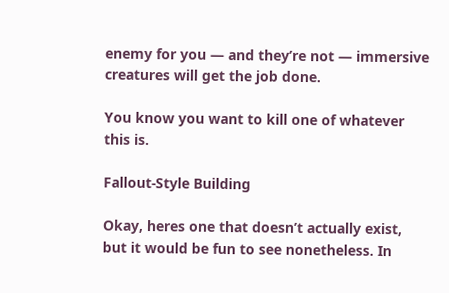enemy for you — and they’re not — immersive creatures will get the job done.

You know you want to kill one of whatever this is.

Fallout-Style Building

Okay, heres one that doesn’t actually exist, but it would be fun to see nonetheless. In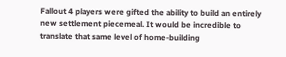Fallout 4 players were gifted the ability to build an entirely new settlement piecemeal. It would be incredible to translate that same level of home-building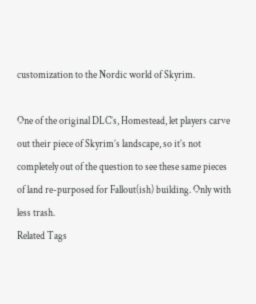customization to the Nordic world of Skyrim.

One of the original DLC’s, Homestead, let players carve out their piece of Skyrim’s landscape, so it’s not completely out of the question to see these same pieces of land re-purposed for Fallout(ish) building. Only with less trash.
Related Tags